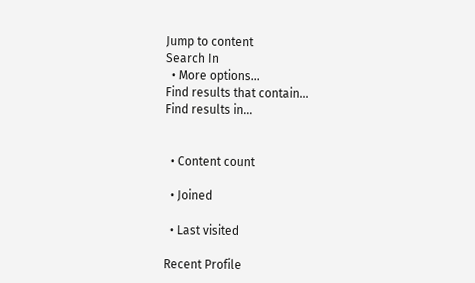Jump to content
Search In
  • More options...
Find results that contain...
Find results in...


  • Content count

  • Joined

  • Last visited

Recent Profile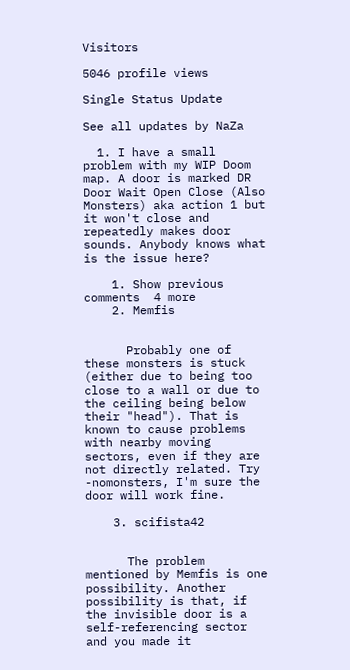Visitors

5046 profile views

Single Status Update

See all updates by NaZa

  1. I have a small problem with my WIP Doom map. A door is marked DR Door Wait Open Close (Also Monsters) aka action 1 but it won't close and repeatedly makes door sounds. Anybody knows what is the issue here?

    1. Show previous comments  4 more
    2. Memfis


      Probably one of these monsters is stuck (either due to being too close to a wall or due to the ceiling being below their "head"). That is known to cause problems with nearby moving sectors, even if they are not directly related. Try -nomonsters, I'm sure the door will work fine.

    3. scifista42


      The problem mentioned by Memfis is one possibility. Another possibility is that, if the invisible door is a self-referencing sector and you made it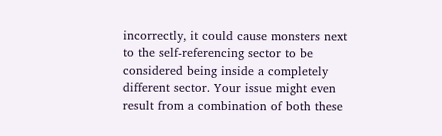incorrectly, it could cause monsters next to the self-referencing sector to be considered being inside a completely different sector. Your issue might even result from a combination of both these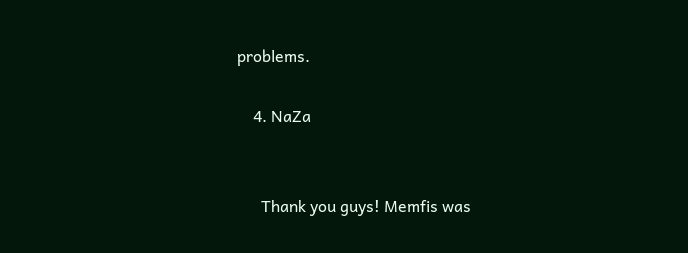problems.

    4. NaZa


      Thank you guys! Memfis was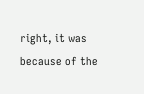right, it was because of the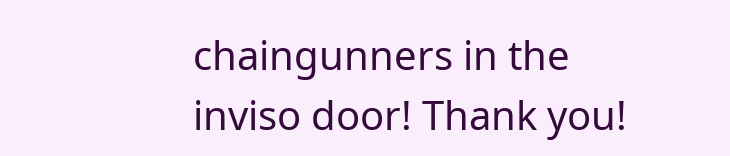chaingunners in the inviso door! Thank you!